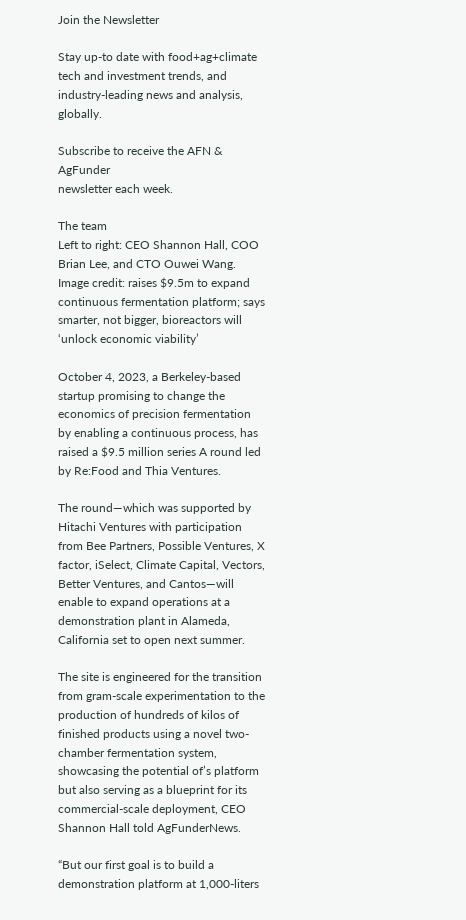Join the Newsletter

Stay up-to date with food+ag+climate tech and investment trends, and industry-leading news and analysis, globally.

Subscribe to receive the AFN & AgFunder
newsletter each week.

The team
Left to right: CEO Shannon Hall, COO Brian Lee, and CTO Ouwei Wang. Image credit: raises $9.5m to expand continuous fermentation platform; says smarter, not bigger, bioreactors will ‘unlock economic viability’

October 4, 2023, a Berkeley-based startup promising to change the economics of precision fermentation by enabling a continuous process, has raised a $9.5 million series A round led by Re:Food and Thia Ventures.

The round—which was supported by Hitachi Ventures with participation from Bee Partners, Possible Ventures, X factor, iSelect, Climate Capital, Vectors, Better Ventures, and Cantos—will enable to expand operations at a demonstration plant in Alameda, California set to open next summer.

The site is engineered for the transition from gram-scale experimentation to the production of hundreds of kilos of finished products using a novel two-chamber fermentation system, showcasing the potential of’s platform but also serving as a blueprint for its commercial-scale deployment, CEO Shannon Hall told AgFunderNews.

“But our first goal is to build a demonstration platform at 1,000-liters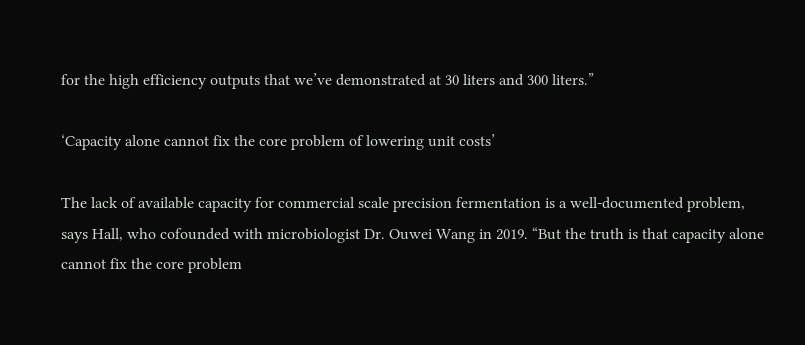for the high efficiency outputs that we’ve demonstrated at 30 liters and 300 liters.”

‘Capacity alone cannot fix the core problem of lowering unit costs’

The lack of available capacity for commercial scale precision fermentation is a well-documented problem, says Hall, who cofounded with microbiologist Dr. Ouwei Wang in 2019. “But the truth is that capacity alone cannot fix the core problem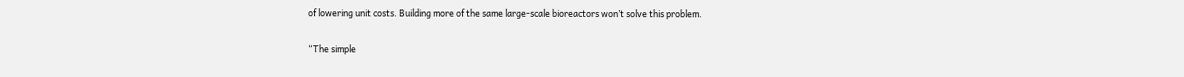of lowering unit costs. Building more of the same large-scale bioreactors won’t solve this problem.

“The simple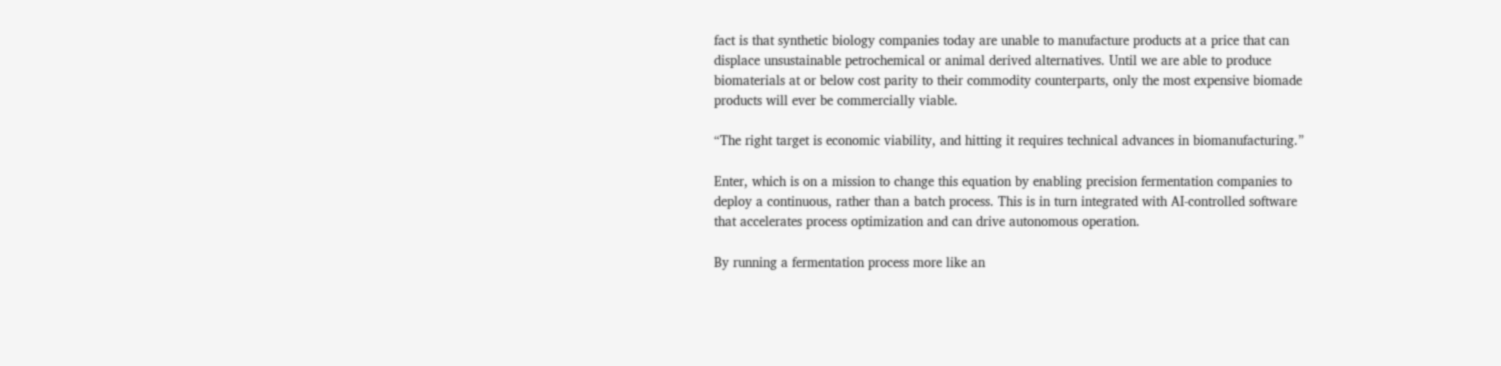fact is that synthetic biology companies today are unable to manufacture products at a price that can displace unsustainable petrochemical or animal derived alternatives. Until we are able to produce biomaterials at or below cost parity to their commodity counterparts, only the most expensive biomade products will ever be commercially viable.

“The right target is economic viability, and hitting it requires technical advances in biomanufacturing.”

Enter, which is on a mission to change this equation by enabling precision fermentation companies to deploy a continuous, rather than a batch process. This is in turn integrated with AI-controlled software that accelerates process optimization and can drive autonomous operation.

By running a fermentation process more like an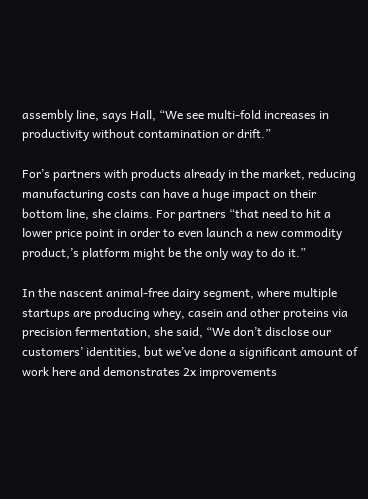assembly line, says Hall, “We see multi-fold increases in productivity without contamination or drift.”

For’s partners with products already in the market, reducing manufacturing costs can have a huge impact on their bottom line, she claims. For partners “that need to hit a lower price point in order to even launch a new commodity product,’s platform might be the only way to do it.”

In the nascent animal-free dairy segment, where multiple startups are producing whey, casein and other proteins via precision fermentation, she said, “We don’t disclose our customers’ identities, but we’ve done a significant amount of work here and demonstrates 2x improvements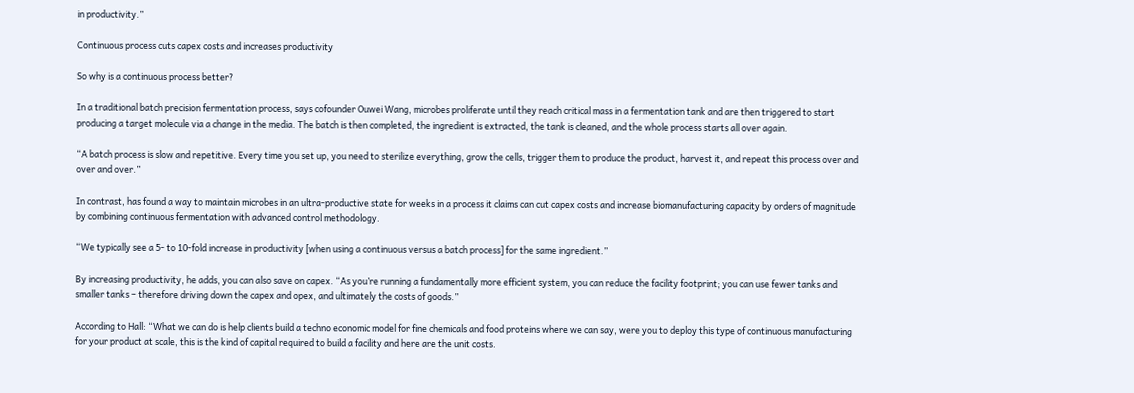in productivity.”

Continuous process cuts capex costs and increases productivity

So why is a continuous process better?

In a traditional batch precision fermentation process, says cofounder Ouwei Wang, microbes proliferate until they reach critical mass in a fermentation tank and are then triggered to start producing a target molecule via a change in the media. The batch is then completed, the ingredient is extracted, the tank is cleaned, and the whole process starts all over again.

“A batch process is slow and repetitive. Every time you set up, you need to sterilize everything, grow the cells, trigger them to produce the product, harvest it, and repeat this process over and over and over.”

In contrast, has found a way to maintain microbes in an ultra-productive state for weeks in a process it claims can cut capex costs and increase biomanufacturing capacity by orders of magnitude by combining continuous fermentation with advanced control methodology.

“We typically see a 5- to 10-fold increase in productivity [when using a continuous versus a batch process] for the same ingredient.”

By increasing productivity, he adds, you can also save on capex. “As you’re running a fundamentally more efficient system, you can reduce the facility footprint; you can use fewer tanks and smaller tanks – therefore driving down the capex and opex, and ultimately the costs of goods.”

According to Hall: “What we can do is help clients build a techno economic model for fine chemicals and food proteins where we can say, were you to deploy this type of continuous manufacturing for your product at scale, this is the kind of capital required to build a facility and here are the unit costs.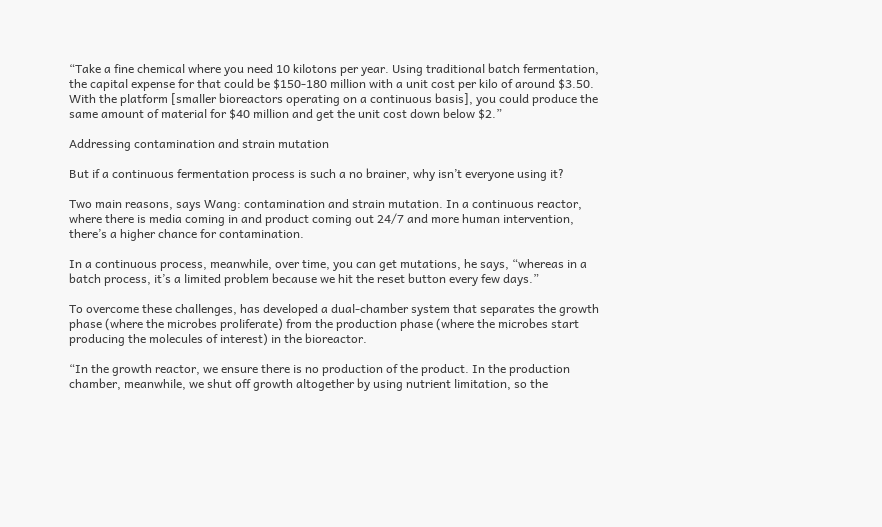“Take a fine chemical where you need 10 kilotons per year. Using traditional batch fermentation, the capital expense for that could be $150-180 million with a unit cost per kilo of around $3.50. With the platform [smaller bioreactors operating on a continuous basis], you could produce the same amount of material for $40 million and get the unit cost down below $2.”

Addressing contamination and strain mutation

But if a continuous fermentation process is such a no brainer, why isn’t everyone using it?

Two main reasons, says Wang: contamination and strain mutation. In a continuous reactor, where there is media coming in and product coming out 24/7 and more human intervention, there’s a higher chance for contamination.

In a continuous process, meanwhile, over time, you can get mutations, he says, “whereas in a batch process, it’s a limited problem because we hit the reset button every few days.”

To overcome these challenges, has developed a dual-chamber system that separates the growth phase (where the microbes proliferate) from the production phase (where the microbes start producing the molecules of interest) in the bioreactor.

“In the growth reactor, we ensure there is no production of the product. In the production chamber, meanwhile, we shut off growth altogether by using nutrient limitation, so the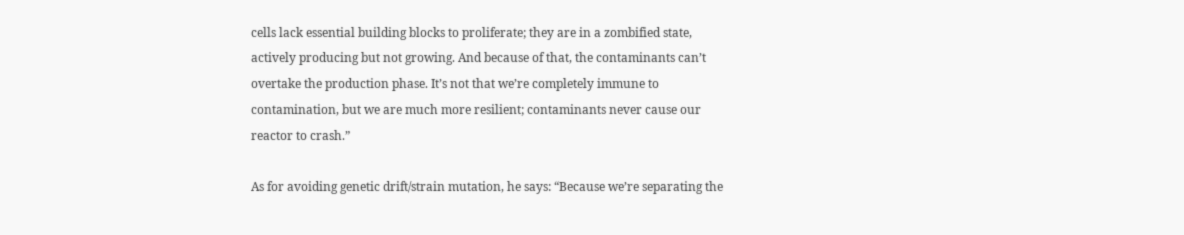cells lack essential building blocks to proliferate; they are in a zombified state, actively producing but not growing. And because of that, the contaminants can’t overtake the production phase. It’s not that we’re completely immune to contamination, but we are much more resilient; contaminants never cause our reactor to crash.”

As for avoiding genetic drift/strain mutation, he says: “Because we’re separating the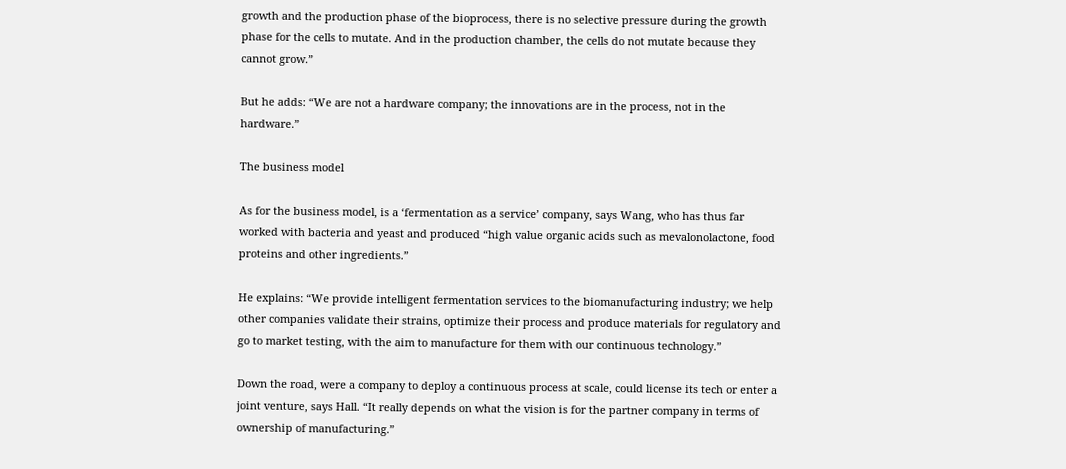growth and the production phase of the bioprocess, there is no selective pressure during the growth phase for the cells to mutate. And in the production chamber, the cells do not mutate because they cannot grow.”

But he adds: “We are not a hardware company; the innovations are in the process, not in the hardware.”

The business model

As for the business model, is a ‘fermentation as a service’ company, says Wang, who has thus far worked with bacteria and yeast and produced “high value organic acids such as mevalonolactone, food proteins and other ingredients.”

He explains: “We provide intelligent fermentation services to the biomanufacturing industry; we help other companies validate their strains, optimize their process and produce materials for regulatory and go to market testing, with the aim to manufacture for them with our continuous technology.”

Down the road, were a company to deploy a continuous process at scale, could license its tech or enter a joint venture, says Hall. “It really depends on what the vision is for the partner company in terms of ownership of manufacturing.”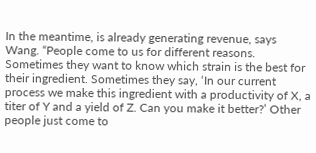In the meantime, is already generating revenue, says Wang. “People come to us for different reasons. Sometimes they want to know which strain is the best for their ingredient. Sometimes they say, ‘In our current process we make this ingredient with a productivity of X, a titer of Y and a yield of Z. Can you make it better?’ Other people just come to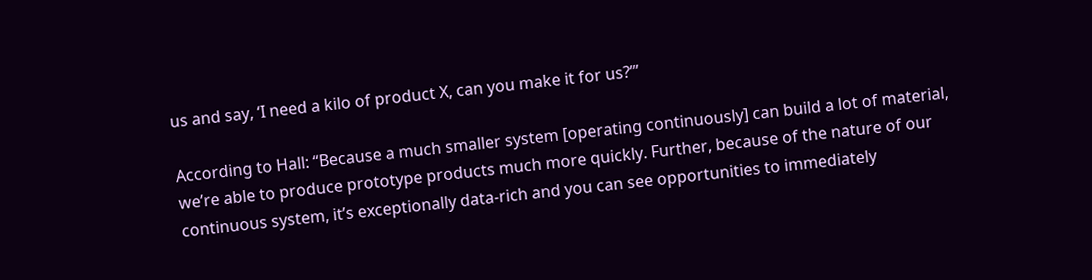us and say, ‘I need a kilo of product X, can you make it for us?’”

According to Hall: “Because a much smaller system [operating continuously] can build a lot of material, we’re able to produce prototype products much more quickly. Further, because of the nature of our continuous system, it’s exceptionally data-rich and you can see opportunities to immediately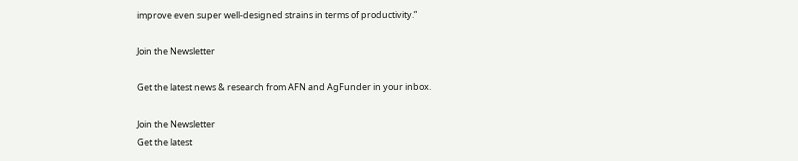improve even super well-designed strains in terms of productivity.”

Join the Newsletter

Get the latest news & research from AFN and AgFunder in your inbox.

Join the Newsletter
Get the latest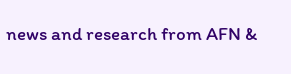news and research from AFN &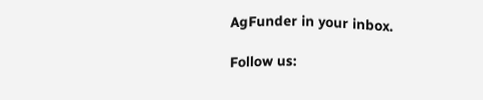AgFunder in your inbox.

Follow us: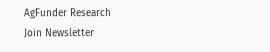AgFunder Research
Join Newsletter